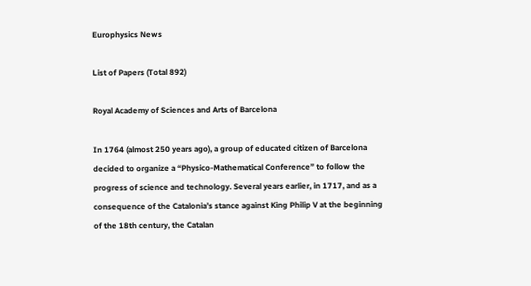Europhysics News

List of Papers (Total 892)

Royal Academy of Sciences and Arts of Barcelona

In 1764 (almost 250 years ago), a group of educated citizen of Barcelona decided to organize a “Physico-Mathematical Conference” to follow the progress of science and technology. Several years earlier, in 1717, and as a consequence of the Catalonia’s stance against King Philip V at the beginning of the 18th century, the Catalan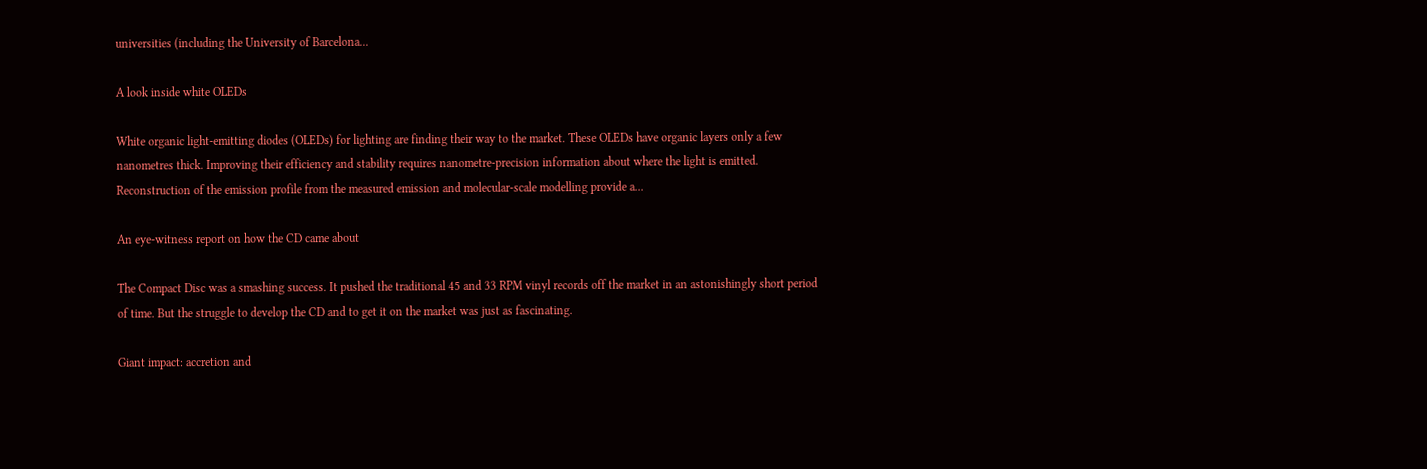universities (including the University of Barcelona...

A look inside white OLEDs

White organic light-emitting diodes (OLEDs) for lighting are finding their way to the market. These OLEDs have organic layers only a few nanometres thick. Improving their efficiency and stability requires nanometre-precision information about where the light is emitted. Reconstruction of the emission profile from the measured emission and molecular-scale modelling provide a...

An eye-witness report on how the CD came about

The Compact Disc was a smashing success. It pushed the traditional 45 and 33 RPM vinyl records off the market in an astonishingly short period of time. But the struggle to develop the CD and to get it on the market was just as fascinating.

Giant impact: accretion and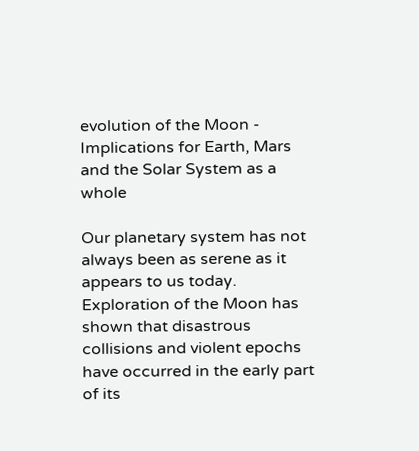evolution of the Moon - Implications for Earth, Mars and the Solar System as a whole

Our planetary system has not always been as serene as it appears to us today. Exploration of the Moon has shown that disastrous collisions and violent epochs have occurred in the early part of its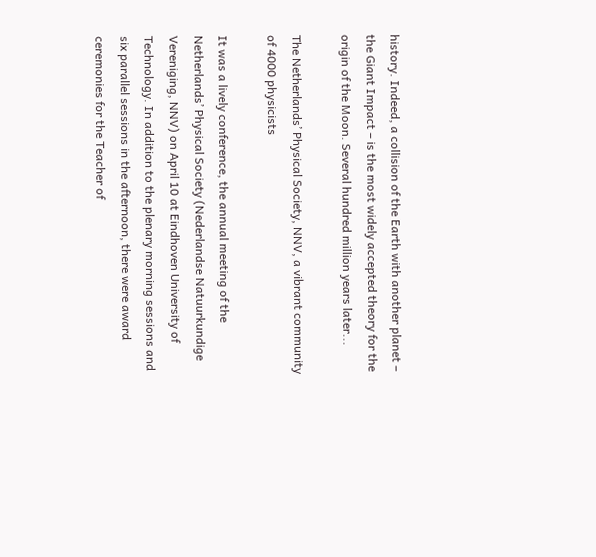history. Indeed, a collision of the Earth with another planet – the Giant Impact – is the most widely accepted theory for the origin of the Moon. Several hundred million years later...

The Netherlands’ Physical Society, NNV, a vibrant community of 4000 physicists

It was a lively conference, the annual meeting of the Netherlands’ Physical Society (Nederlandse Natuurkundige Vereniging, NNV) on April 10 at Eindhoven University of Technology. In addition to the plenary morning sessions and six parallel sessions in the afternoon, there were award ceremonies for the Teacher of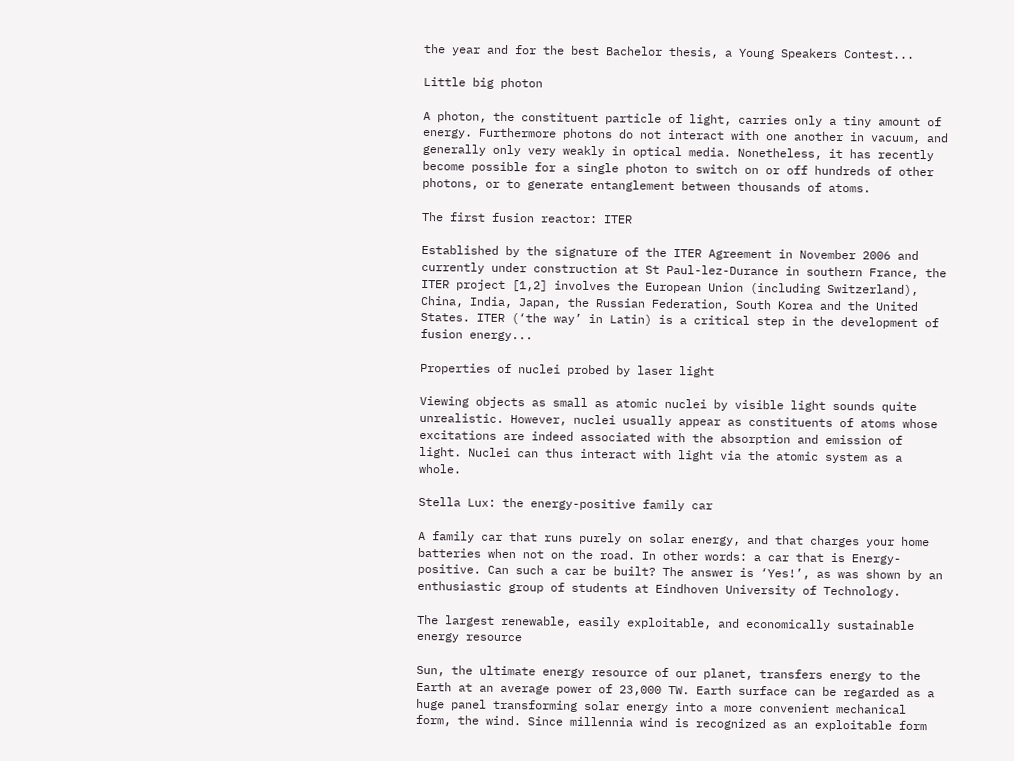the year and for the best Bachelor thesis, a Young Speakers Contest...

Little big photon

A photon, the constituent particle of light, carries only a tiny amount of energy. Furthermore photons do not interact with one another in vacuum, and generally only very weakly in optical media. Nonetheless, it has recently become possible for a single photon to switch on or off hundreds of other photons, or to generate entanglement between thousands of atoms.

The first fusion reactor: ITER

Established by the signature of the ITER Agreement in November 2006 and currently under construction at St Paul-lez-Durance in southern France, the ITER project [1,2] involves the European Union (including Switzerland), China, India, Japan, the Russian Federation, South Korea and the United States. ITER (‘the way’ in Latin) is a critical step in the development of fusion energy...

Properties of nuclei probed by laser light

Viewing objects as small as atomic nuclei by visible light sounds quite unrealistic. However, nuclei usually appear as constituents of atoms whose excitations are indeed associated with the absorption and emission of light. Nuclei can thus interact with light via the atomic system as a whole.

Stella Lux: the energy-positive family car

A family car that runs purely on solar energy, and that charges your home batteries when not on the road. In other words: a car that is Energy-positive. Can such a car be built? The answer is ‘Yes!’, as was shown by an enthusiastic group of students at Eindhoven University of Technology.

The largest renewable, easily exploitable, and economically sustainable energy resource

Sun, the ultimate energy resource of our planet, transfers energy to the Earth at an average power of 23,000 TW. Earth surface can be regarded as a huge panel transforming solar energy into a more convenient mechanical form, the wind. Since millennia wind is recognized as an exploitable form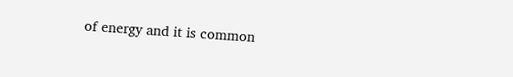of energy and it is common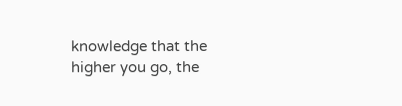knowledge that the higher you go, the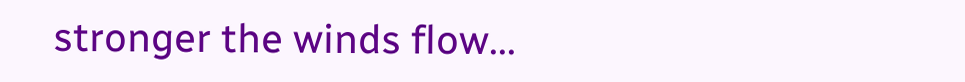stronger the winds flow...